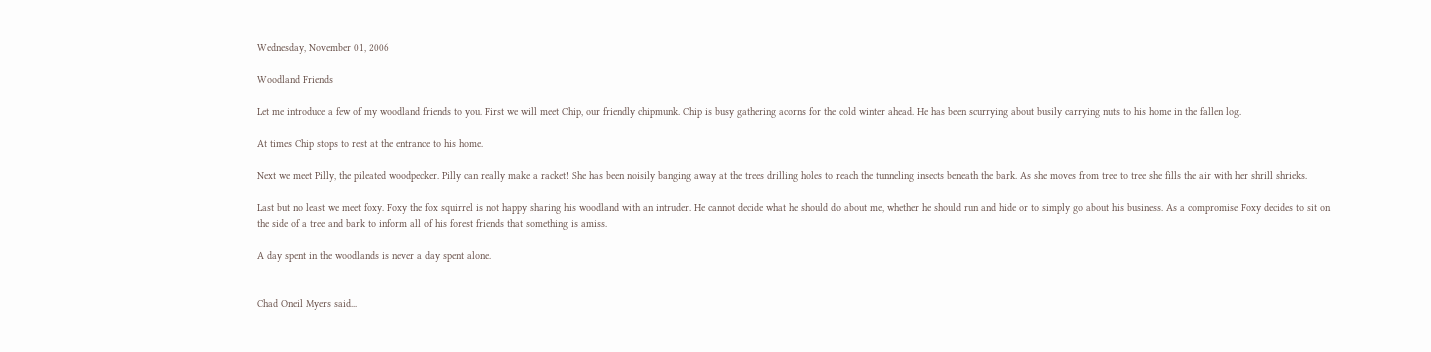Wednesday, November 01, 2006

Woodland Friends

Let me introduce a few of my woodland friends to you. First we will meet Chip, our friendly chipmunk. Chip is busy gathering acorns for the cold winter ahead. He has been scurrying about busily carrying nuts to his home in the fallen log.

At times Chip stops to rest at the entrance to his home.

Next we meet Pilly, the pileated woodpecker. Pilly can really make a racket! She has been noisily banging away at the trees drilling holes to reach the tunneling insects beneath the bark. As she moves from tree to tree she fills the air with her shrill shrieks.

Last but no least we meet foxy. Foxy the fox squirrel is not happy sharing his woodland with an intruder. He cannot decide what he should do about me, whether he should run and hide or to simply go about his business. As a compromise Foxy decides to sit on the side of a tree and bark to inform all of his forest friends that something is amiss.

A day spent in the woodlands is never a day spent alone.


Chad Oneil Myers said...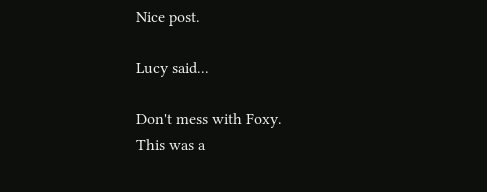Nice post.

Lucy said...

Don't mess with Foxy.
This was a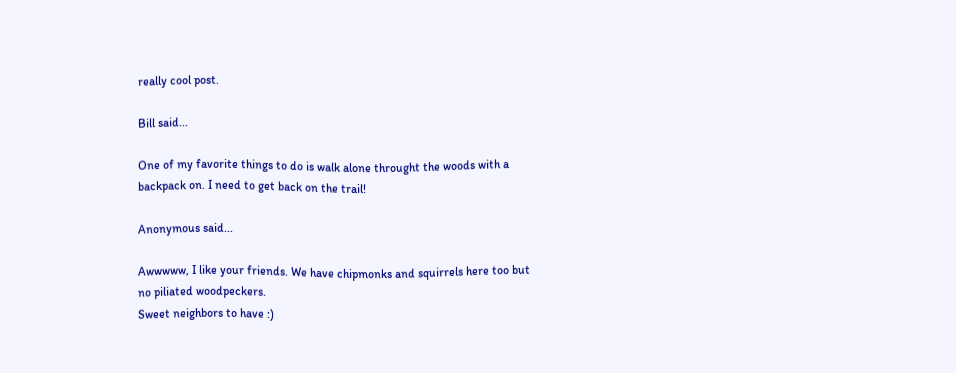really cool post.

Bill said...

One of my favorite things to do is walk alone throught the woods with a backpack on. I need to get back on the trail!

Anonymous said...

Awwwww, I like your friends. We have chipmonks and squirrels here too but no piliated woodpeckers.
Sweet neighbors to have :)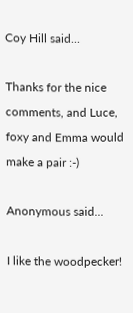Coy Hill said...

Thanks for the nice comments, and Luce, foxy and Emma would make a pair :-)

Anonymous said...

I like the woodpecker!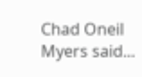Chad Oneil Myers said...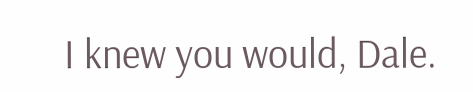I knew you would, Dale.